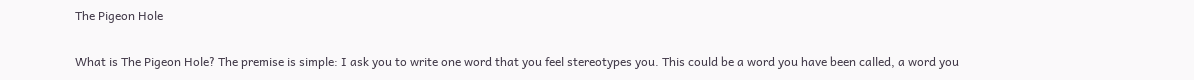The Pigeon Hole

What is The Pigeon Hole? The premise is simple: I ask you to write one word that you feel stereotypes you. This could be a word you have been called, a word you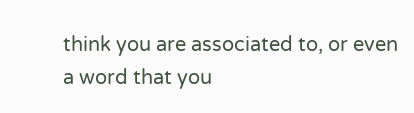think you are associated to, or even a word that you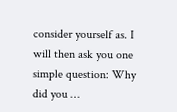consider yourself as. I will then ask you one simple question: Why did you …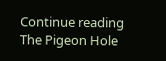Continue reading The Pigeon Hole